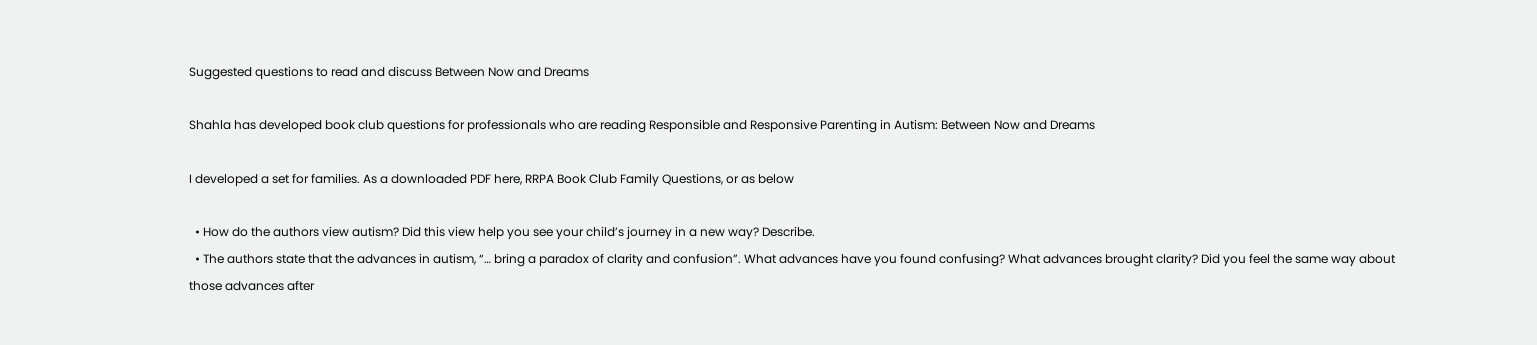Suggested questions to read and discuss Between Now and Dreams

Shahla has developed book club questions for professionals who are reading Responsible and Responsive Parenting in Autism: Between Now and Dreams

I developed a set for families. As a downloaded PDF here, RRPA Book Club Family Questions, or as below

  • How do the authors view autism? Did this view help you see your child’s journey in a new way? Describe.
  • The authors state that the advances in autism, “… bring a paradox of clarity and confusion”. What advances have you found confusing? What advances brought clarity? Did you feel the same way about those advances after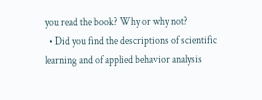you read the book? Why or why not?
  • Did you find the descriptions of scientific learning and of applied behavior analysis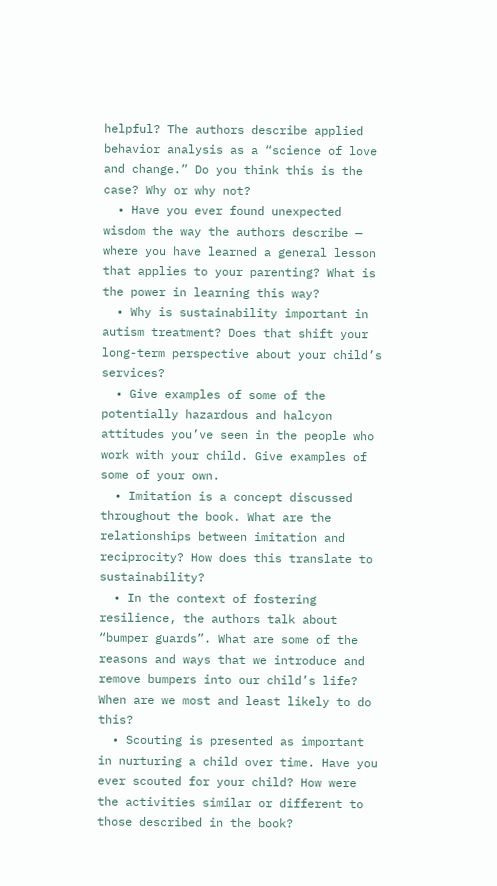helpful? The authors describe applied behavior analysis as a “science of love and change.” Do you think this is the case? Why or why not?
  • Have you ever found unexpected wisdom the way the authors describe — where you have learned a general lesson that applies to your parenting? What is the power in learning this way?
  • Why is sustainability important in autism treatment? Does that shift your long-term perspective about your child’s services?
  • Give examples of some of the potentially hazardous and halcyon attitudes you’ve seen in the people who work with your child. Give examples of some of your own.
  • Imitation is a concept discussed throughout the book. What are the relationships between imitation and reciprocity? How does this translate to sustainability?
  • In the context of fostering resilience, the authors talk about “bumper guards”. What are some of the reasons and ways that we introduce and remove bumpers into our child’s life? When are we most and least likely to do this?
  • Scouting is presented as important in nurturing a child over time. Have you ever scouted for your child? How were the activities similar or different to those described in the book?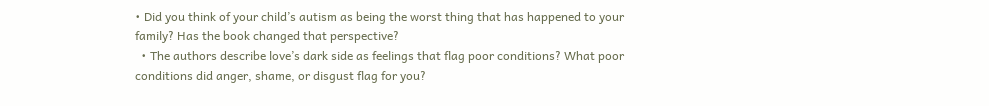• Did you think of your child’s autism as being the worst thing that has happened to your family? Has the book changed that perspective?
  • The authors describe love’s dark side as feelings that flag poor conditions? What poor conditions did anger, shame, or disgust flag for you?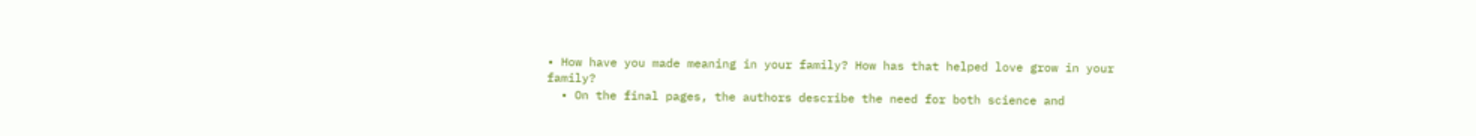• How have you made meaning in your family? How has that helped love grow in your family?
  • On the final pages, the authors describe the need for both science and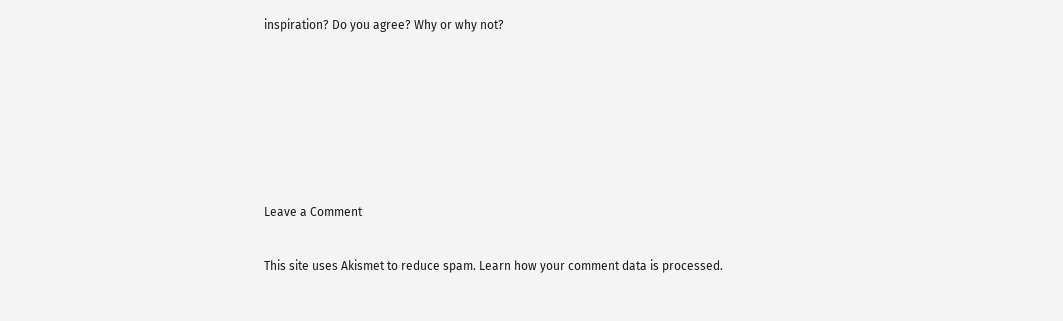inspiration? Do you agree? Why or why not?






Leave a Comment

This site uses Akismet to reduce spam. Learn how your comment data is processed.